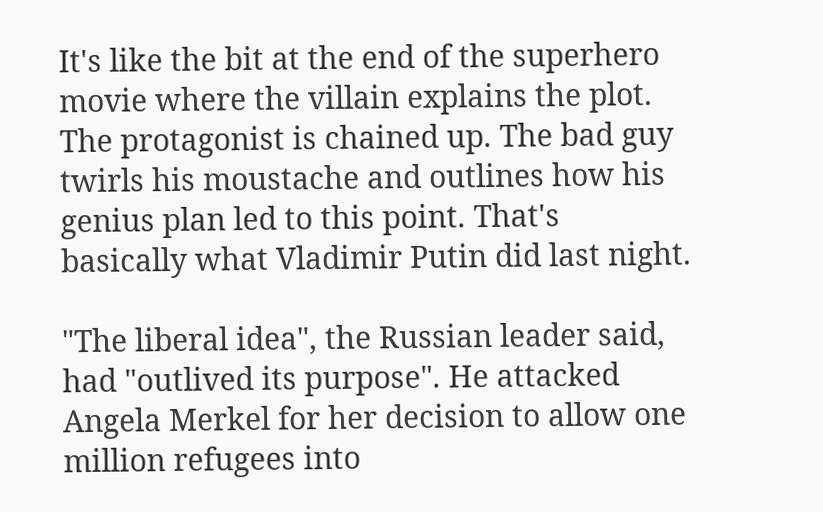It's like the bit at the end of the superhero movie where the villain explains the plot. The protagonist is chained up. The bad guy twirls his moustache and outlines how his genius plan led to this point. That's basically what Vladimir Putin did last night.

"The liberal idea", the Russian leader said, had "outlived its purpose". He attacked Angela Merkel for her decision to allow one million refugees into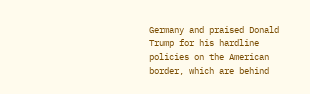Germany and praised Donald Trump for his hardline policies on the American border, which are behind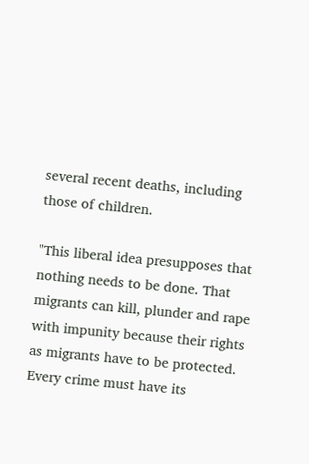several recent deaths, including those of children.

"This liberal idea presupposes that nothing needs to be done. That migrants can kill, plunder and rape with impunity because their rights as migrants have to be protected. Every crime must have its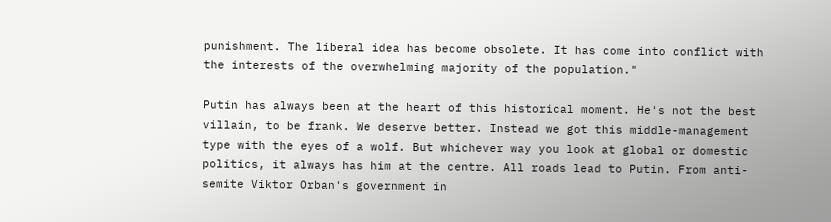punishment. The liberal idea has become obsolete. It has come into conflict with the interests of the overwhelming majority of the population."

Putin has always been at the heart of this historical moment. He's not the best villain, to be frank. We deserve better. Instead we got this middle-management type with the eyes of a wolf. But whichever way you look at global or domestic politics, it always has him at the centre. All roads lead to Putin. From anti-semite Viktor Orban's government in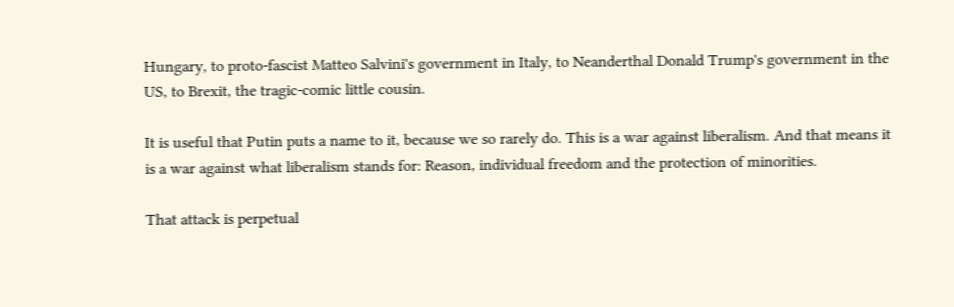Hungary, to proto-fascist Matteo Salvini's government in Italy, to Neanderthal Donald Trump's government in the US, to Brexit, the tragic-comic little cousin.

It is useful that Putin puts a name to it, because we so rarely do. This is a war against liberalism. And that means it is a war against what liberalism stands for: Reason, individual freedom and the protection of minorities.

That attack is perpetual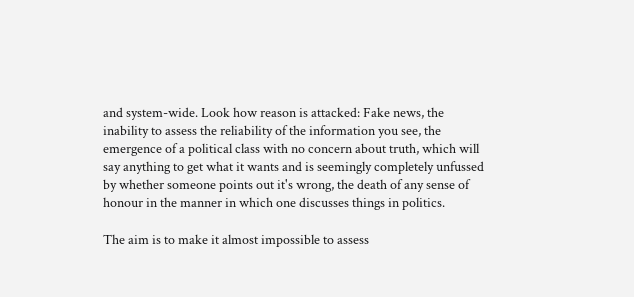and system-wide. Look how reason is attacked: Fake news, the inability to assess the reliability of the information you see, the emergence of a political class with no concern about truth, which will say anything to get what it wants and is seemingly completely unfussed by whether someone points out it's wrong, the death of any sense of honour in the manner in which one discusses things in politics.

The aim is to make it almost impossible to assess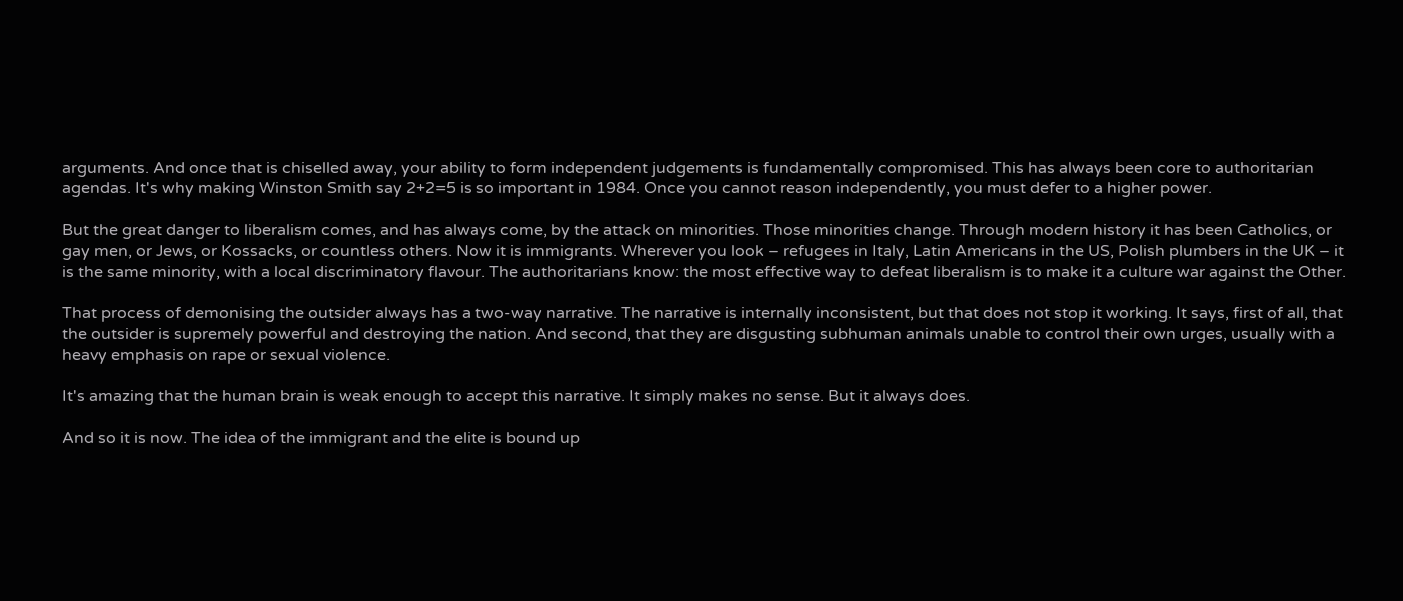arguments. And once that is chiselled away, your ability to form independent judgements is fundamentally compromised. This has always been core to authoritarian agendas. It's why making Winston Smith say 2+2=5 is so important in 1984. Once you cannot reason independently, you must defer to a higher power.

But the great danger to liberalism comes, and has always come, by the attack on minorities. Those minorities change. Through modern history it has been Catholics, or gay men, or Jews, or Kossacks, or countless others. Now it is immigrants. Wherever you look – refugees in Italy, Latin Americans in the US, Polish plumbers in the UK – it is the same minority, with a local discriminatory flavour. The authoritarians know: the most effective way to defeat liberalism is to make it a culture war against the Other.

That process of demonising the outsider always has a two-way narrative. The narrative is internally inconsistent, but that does not stop it working. It says, first of all, that the outsider is supremely powerful and destroying the nation. And second, that they are disgusting subhuman animals unable to control their own urges, usually with a heavy emphasis on rape or sexual violence.

It's amazing that the human brain is weak enough to accept this narrative. It simply makes no sense. But it always does.

And so it is now. The idea of the immigrant and the elite is bound up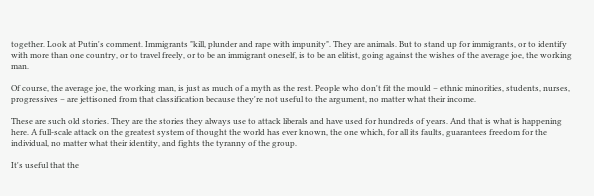together. Look at Putin's comment. Immigrants "kill, plunder and rape with impunity". They are animals. But to stand up for immigrants, or to identify with more than one country, or to travel freely, or to be an immigrant oneself, is to be an elitist, going against the wishes of the average joe, the working man.

Of course, the average joe, the working man, is just as much of a myth as the rest. People who don't fit the mould – ethnic minorities, students, nurses, progressives – are jettisoned from that classification because they're not useful to the argument, no matter what their income.

These are such old stories. They are the stories they always use to attack liberals and have used for hundreds of years. And that is what is happening here. A full-scale attack on the greatest system of thought the world has ever known, the one which, for all its faults, guarantees freedom for the individual, no matter what their identity, and fights the tyranny of the group.

It's useful that the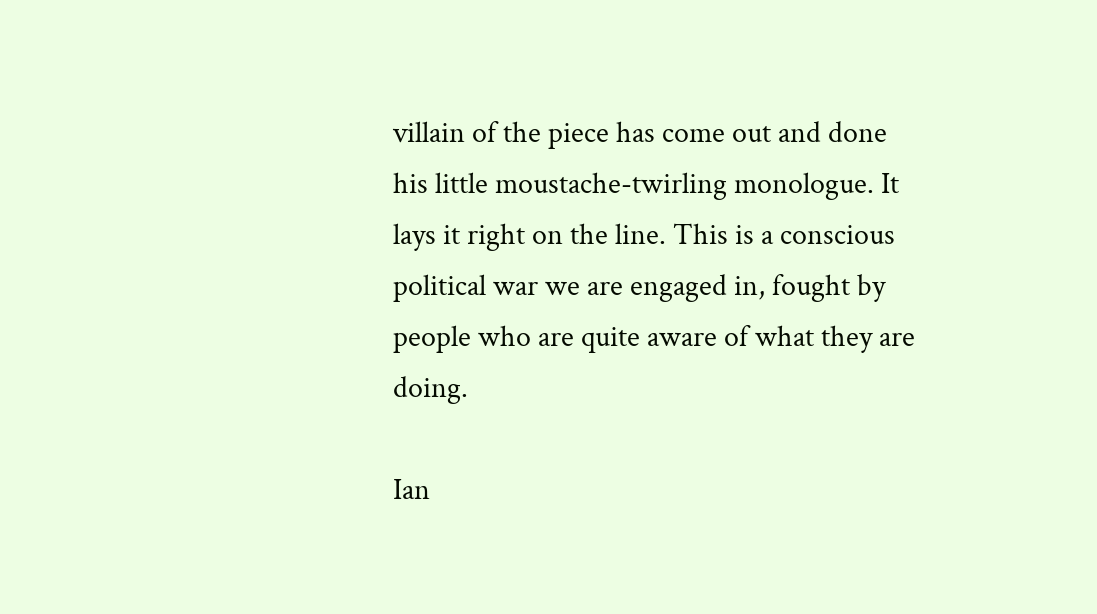villain of the piece has come out and done his little moustache-twirling monologue. It lays it right on the line. This is a conscious political war we are engaged in, fought by people who are quite aware of what they are doing.

Ian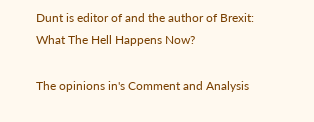Dunt is editor of and the author of Brexit: What The Hell Happens Now?

The opinions in's Comment and Analysis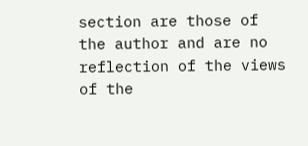section are those of the author and are no reflection of the views of the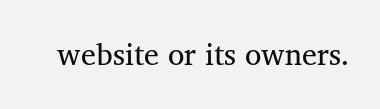website or its owners.